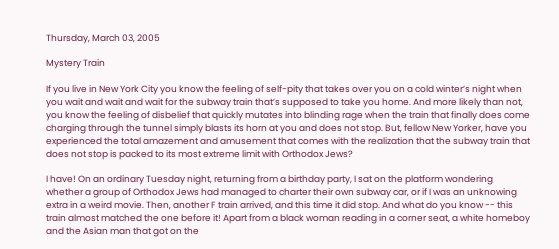Thursday, March 03, 2005

Mystery Train

If you live in New York City you know the feeling of self-pity that takes over you on a cold winter’s night when you wait and wait and wait for the subway train that’s supposed to take you home. And more likely than not, you know the feeling of disbelief that quickly mutates into blinding rage when the train that finally does come charging through the tunnel simply blasts its horn at you and does not stop. But, fellow New Yorker, have you experienced the total amazement and amusement that comes with the realization that the subway train that does not stop is packed to its most extreme limit with Orthodox Jews?

I have! On an ordinary Tuesday night, returning from a birthday party, I sat on the platform wondering whether a group of Orthodox Jews had managed to charter their own subway car, or if I was an unknowing extra in a weird movie. Then, another F train arrived, and this time it did stop. And what do you know -- this train almost matched the one before it! Apart from a black woman reading in a corner seat, a white homeboy and the Asian man that got on the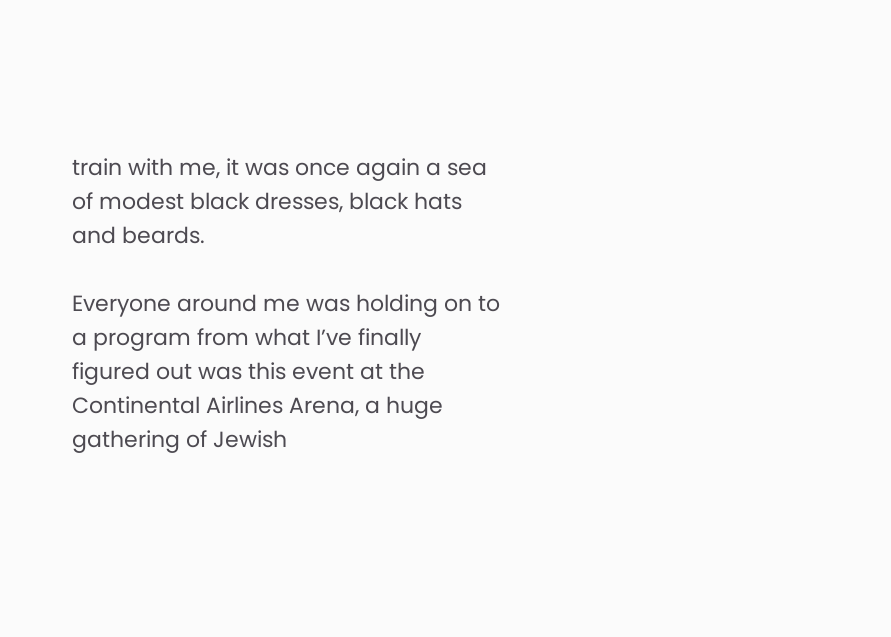train with me, it was once again a sea of modest black dresses, black hats and beards.

Everyone around me was holding on to a program from what I’ve finally figured out was this event at the Continental Airlines Arena, a huge gathering of Jewish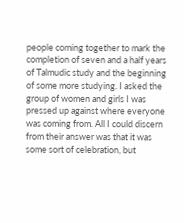people coming together to mark the completion of seven and a half years of Talmudic study and the beginning of some more studying. I asked the group of women and girls I was pressed up against where everyone was coming from. All I could discern from their answer was that it was some sort of celebration, but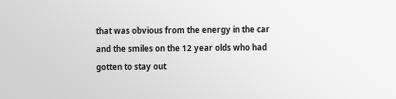that was obvious from the energy in the car and the smiles on the 12 year olds who had gotten to stay out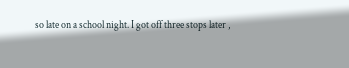so late on a school night. I got off three stops later ,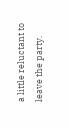a little reluctant to leave the party.